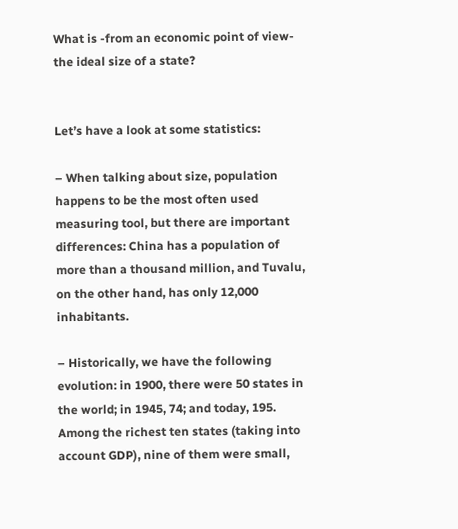What is -from an economic point of view- the ideal size of a state?


Let’s have a look at some statistics:

– When talking about size, population happens to be the most often used measuring tool, but there are important differences: China has a population of more than a thousand million, and Tuvalu, on the other hand, has only 12,000 inhabitants.

– Historically, we have the following evolution: in 1900, there were 50 states in the world; in 1945, 74; and today, 195.
Among the richest ten states (taking into account GDP), nine of them were small,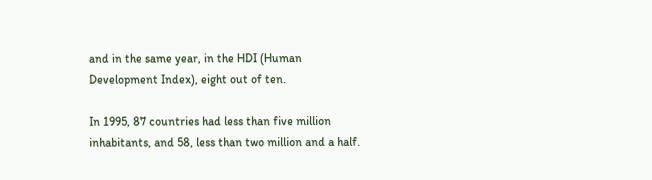and in the same year, in the HDI (Human Development Index), eight out of ten.

In 1995, 87 countries had less than five million inhabitants, and 58, less than two million and a half.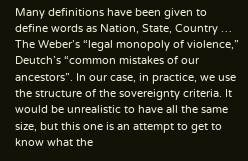Many definitions have been given to define words as Nation, State, Country … The Weber’s “legal monopoly of violence,” Deutch’s “common mistakes of our ancestors”. In our case, in practice, we use the structure of the sovereignty criteria. It would be unrealistic to have all the same size, but this one is an attempt to get to know what the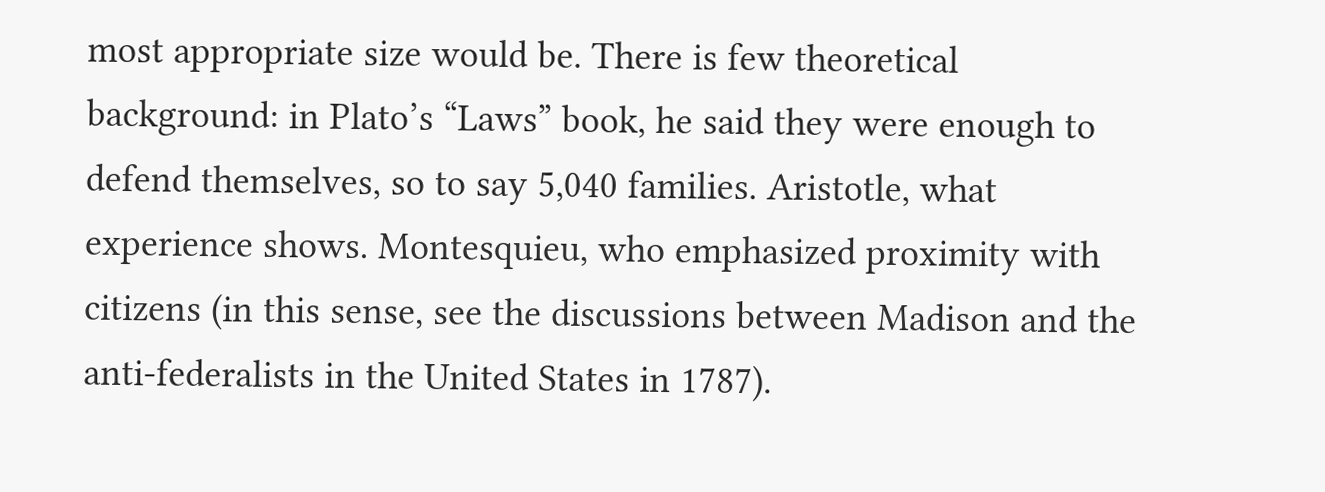most appropriate size would be. There is few theoretical background: in Plato’s “Laws” book, he said they were enough to defend themselves, so to say 5,040 families. Aristotle, what experience shows. Montesquieu, who emphasized proximity with citizens (in this sense, see the discussions between Madison and the anti-federalists in the United States in 1787).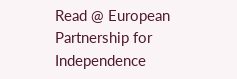Read @ European Partnership for Independence